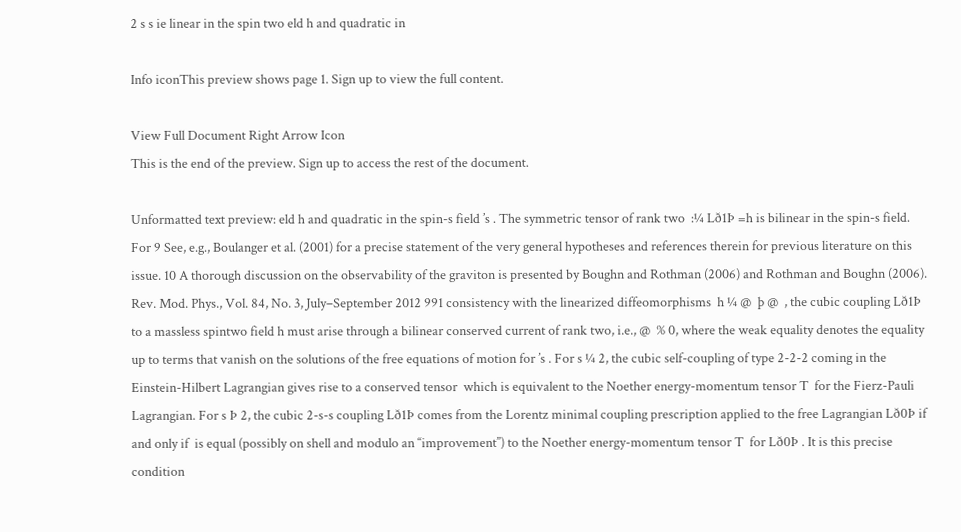2 s s ie linear in the spin two eld h and quadratic in

Info iconThis preview shows page 1. Sign up to view the full content.

View Full Document Right Arrow Icon
This is the end of the preview. Sign up to access the rest of the document.

Unformatted text preview: eld h and quadratic in the spin-s field ’s . The symmetric tensor of rank two  :¼ Lð1Þ =h is bilinear in the spin-s field. For 9 See, e.g., Boulanger et al. (2001) for a precise statement of the very general hypotheses and references therein for previous literature on this issue. 10 A thorough discussion on the observability of the graviton is presented by Boughn and Rothman (2006) and Rothman and Boughn (2006). Rev. Mod. Phys., Vol. 84, No. 3, July–September 2012 991 consistency with the linearized diffeomorphisms  h ¼ @  þ @  , the cubic coupling Lð1Þ to a massless spintwo field h must arise through a bilinear conserved current of rank two, i.e., @  % 0, where the weak equality denotes the equality up to terms that vanish on the solutions of the free equations of motion for ’s . For s ¼ 2, the cubic self-coupling of type 2-2-2 coming in the Einstein-Hilbert Lagrangian gives rise to a conserved tensor  which is equivalent to the Noether energy-momentum tensor T  for the Fierz-Pauli Lagrangian. For s Þ 2, the cubic 2-s-s coupling Lð1Þ comes from the Lorentz minimal coupling prescription applied to the free Lagrangian Lð0Þ if and only if  is equal (possibly on shell and modulo an ‘‘improvement’’) to the Noether energy-momentum tensor T  for Lð0Þ . It is this precise condition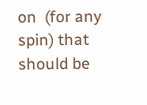on  (for any spin) that should be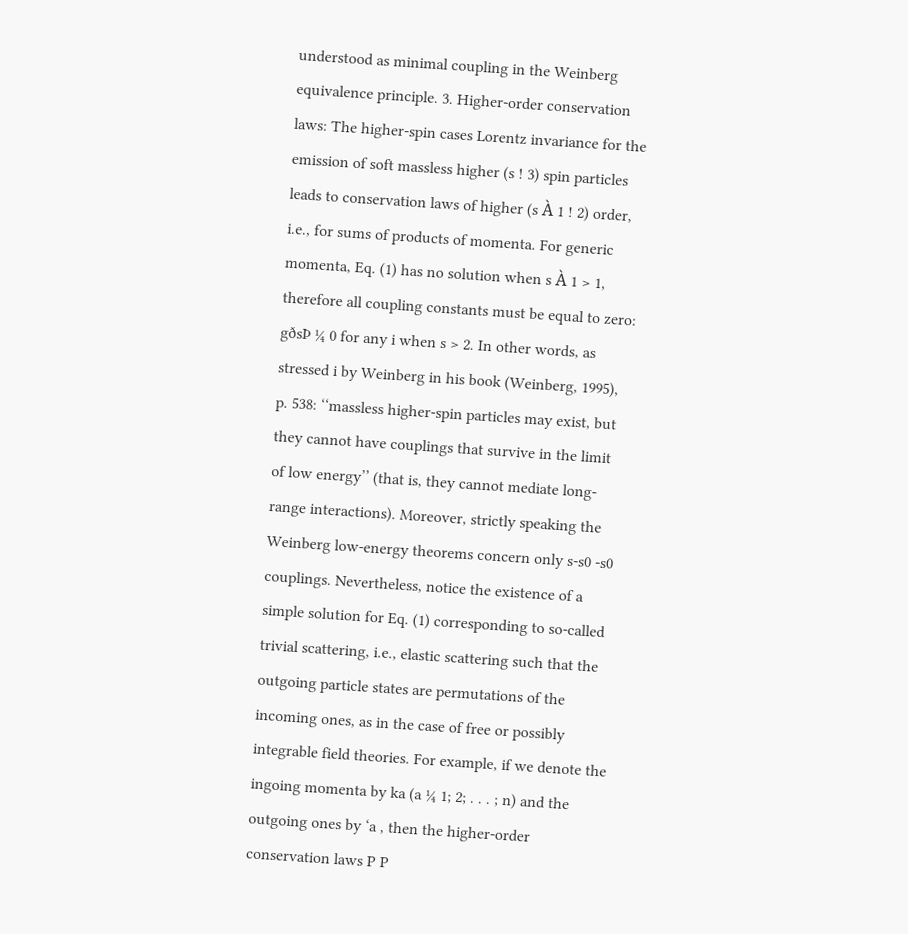understood as minimal coupling in the Weinberg equivalence principle. 3. Higher-order conservation laws: The higher-spin cases Lorentz invariance for the emission of soft massless higher (s ! 3) spin particles leads to conservation laws of higher (s À 1 ! 2) order, i.e., for sums of products of momenta. For generic momenta, Eq. (1) has no solution when s À 1 > 1, therefore all coupling constants must be equal to zero: gðsÞ ¼ 0 for any i when s > 2. In other words, as stressed i by Weinberg in his book (Weinberg, 1995), p. 538: ‘‘massless higher-spin particles may exist, but they cannot have couplings that survive in the limit of low energy’’ (that is, they cannot mediate long-range interactions). Moreover, strictly speaking the Weinberg low-energy theorems concern only s-s0 -s0 couplings. Nevertheless, notice the existence of a simple solution for Eq. (1) corresponding to so-called trivial scattering, i.e., elastic scattering such that the outgoing particle states are permutations of the incoming ones, as in the case of free or possibly integrable field theories. For example, if we denote the ingoing momenta by ka (a ¼ 1; 2; . . . ; n) and the outgoing ones by ‘a , then the higher-order conservation laws P P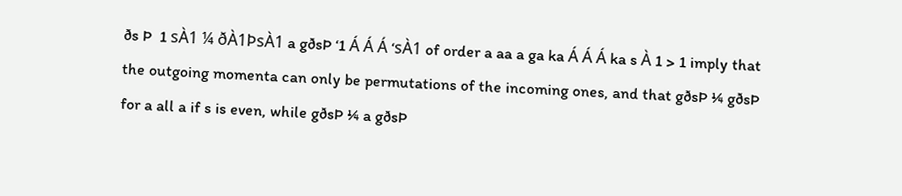ðs Þ  1 sÀ1 ¼ ðÀ1ÞsÀ1 a gðsÞ ‘1 Á Á Á ‘sÀ1 of order a aa a ga ka Á Á Á ka s À 1 > 1 imply that the outgoing momenta can only be permutations of the incoming ones, and that gðsÞ ¼ gðsÞ for a all a if s is even, while gðsÞ ¼ a gðsÞ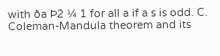with ða Þ2 ¼ 1 for all a if a s is odd. C. Coleman-Mandula theorem and its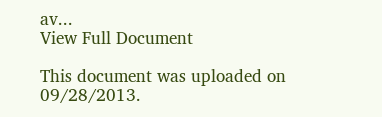av...
View Full Document

This document was uploaded on 09/28/2013.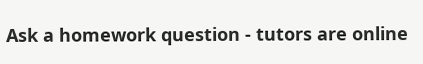Ask a homework question - tutors are online